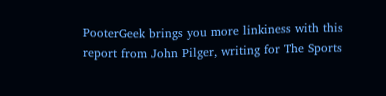PooterGeek brings you more linkiness with this report from John Pilger, writing for The Sports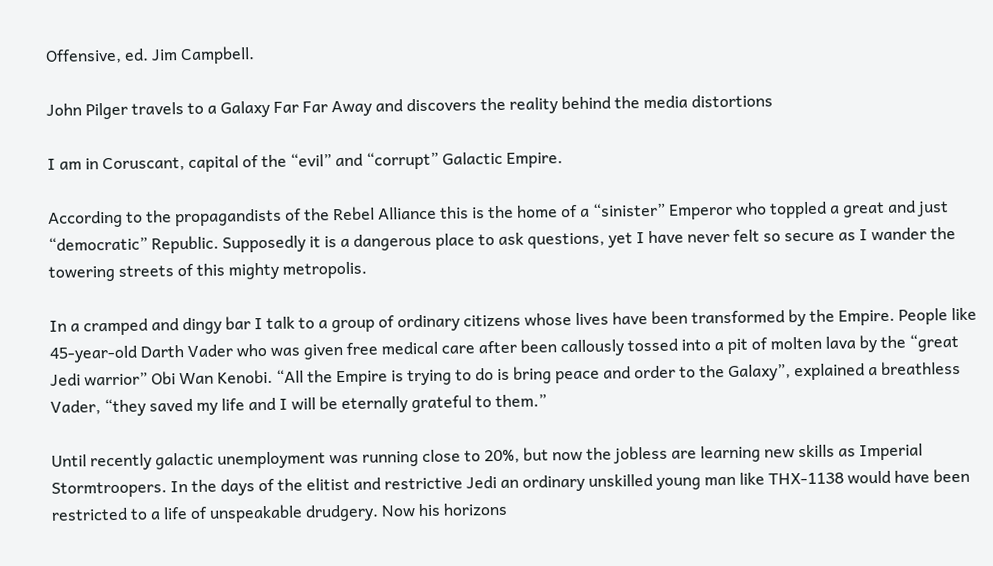Offensive, ed. Jim Campbell.

John Pilger travels to a Galaxy Far Far Away and discovers the reality behind the media distortions

I am in Coruscant, capital of the “evil” and “corrupt” Galactic Empire.

According to the propagandists of the Rebel Alliance this is the home of a “sinister” Emperor who toppled a great and just “democratic” Republic. Supposedly it is a dangerous place to ask questions, yet I have never felt so secure as I wander the towering streets of this mighty metropolis.

In a cramped and dingy bar I talk to a group of ordinary citizens whose lives have been transformed by the Empire. People like 45-year-old Darth Vader who was given free medical care after been callously tossed into a pit of molten lava by the “great Jedi warrior” Obi Wan Kenobi. “All the Empire is trying to do is bring peace and order to the Galaxy”, explained a breathless Vader, “they saved my life and I will be eternally grateful to them.”

Until recently galactic unemployment was running close to 20%, but now the jobless are learning new skills as Imperial Stormtroopers. In the days of the elitist and restrictive Jedi an ordinary unskilled young man like THX-1138 would have been restricted to a life of unspeakable drudgery. Now his horizons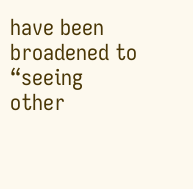have been broadened to “seeing other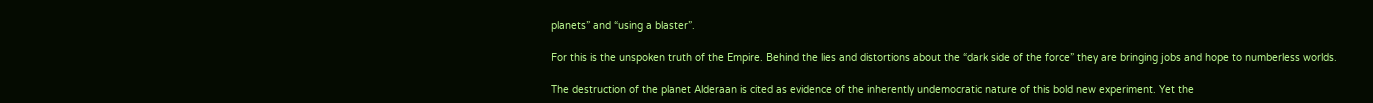planets” and “using a blaster”.

For this is the unspoken truth of the Empire. Behind the lies and distortions about the “dark side of the force” they are bringing jobs and hope to numberless worlds.

The destruction of the planet Alderaan is cited as evidence of the inherently undemocratic nature of this bold new experiment. Yet the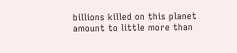billions killed on this planet amount to little more than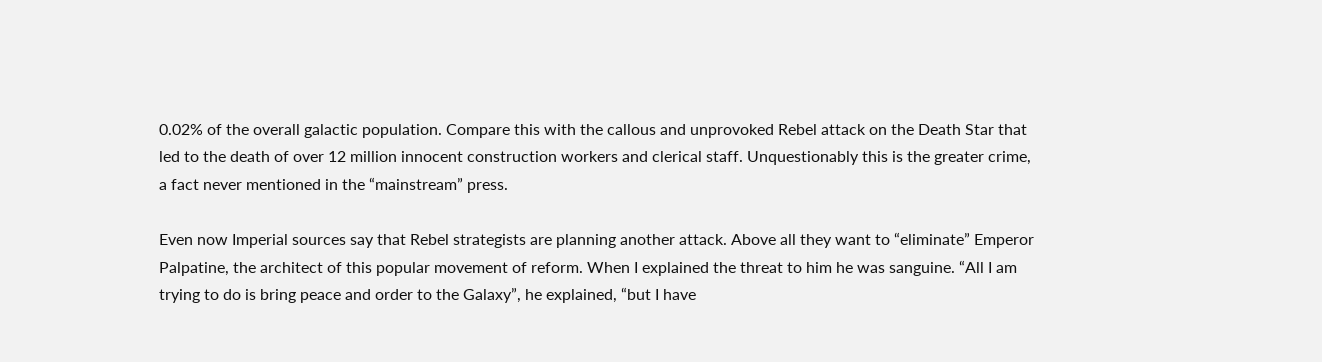0.02% of the overall galactic population. Compare this with the callous and unprovoked Rebel attack on the Death Star that led to the death of over 12 million innocent construction workers and clerical staff. Unquestionably this is the greater crime, a fact never mentioned in the “mainstream” press.

Even now Imperial sources say that Rebel strategists are planning another attack. Above all they want to “eliminate” Emperor Palpatine, the architect of this popular movement of reform. When I explained the threat to him he was sanguine. “All I am trying to do is bring peace and order to the Galaxy”, he explained, “but I have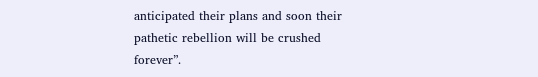anticipated their plans and soon their pathetic rebellion will be crushed forever”.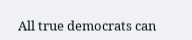All true democrats can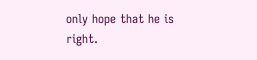only hope that he is right.